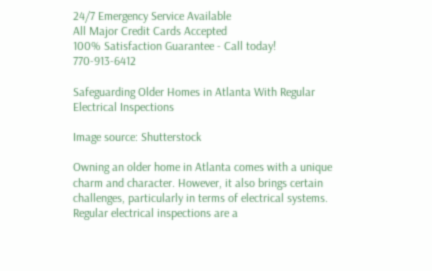24/7 Emergency Service Available
All Major Credit Cards Accepted
100% Satisfaction Guarantee - Call today! 770-913-6412

Safeguarding Older Homes in Atlanta With Regular Electrical Inspections

Image source: Shutterstock

Owning an older home in Atlanta comes with a unique charm and character. However, it also brings certain challenges, particularly in terms of electrical systems. Regular electrical inspections are a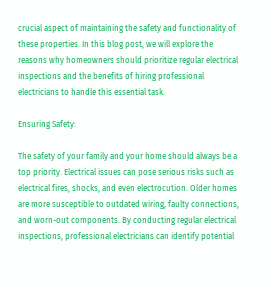crucial aspect of maintaining the safety and functionality of these properties. In this blog post, we will explore the reasons why homeowners should prioritize regular electrical inspections and the benefits of hiring professional electricians to handle this essential task.

Ensuring Safety:

The safety of your family and your home should always be a top priority. Electrical issues can pose serious risks such as electrical fires, shocks, and even electrocution. Older homes are more susceptible to outdated wiring, faulty connections, and worn-out components. By conducting regular electrical inspections, professional electricians can identify potential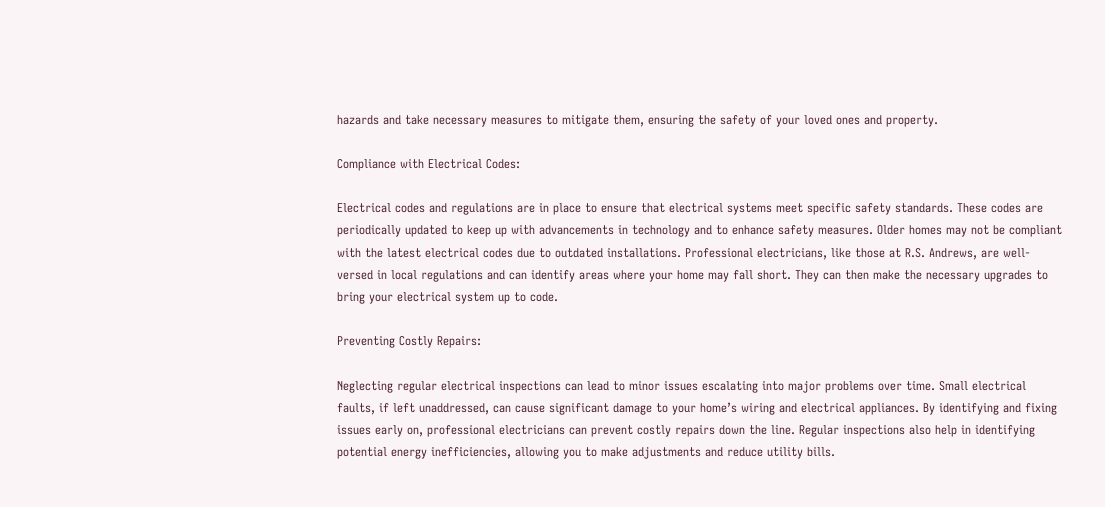hazards and take necessary measures to mitigate them, ensuring the safety of your loved ones and property.

Compliance with Electrical Codes:

Electrical codes and regulations are in place to ensure that electrical systems meet specific safety standards. These codes are periodically updated to keep up with advancements in technology and to enhance safety measures. Older homes may not be compliant with the latest electrical codes due to outdated installations. Professional electricians, like those at R.S. Andrews, are well-versed in local regulations and can identify areas where your home may fall short. They can then make the necessary upgrades to bring your electrical system up to code.

Preventing Costly Repairs:

Neglecting regular electrical inspections can lead to minor issues escalating into major problems over time. Small electrical faults, if left unaddressed, can cause significant damage to your home’s wiring and electrical appliances. By identifying and fixing issues early on, professional electricians can prevent costly repairs down the line. Regular inspections also help in identifying potential energy inefficiencies, allowing you to make adjustments and reduce utility bills.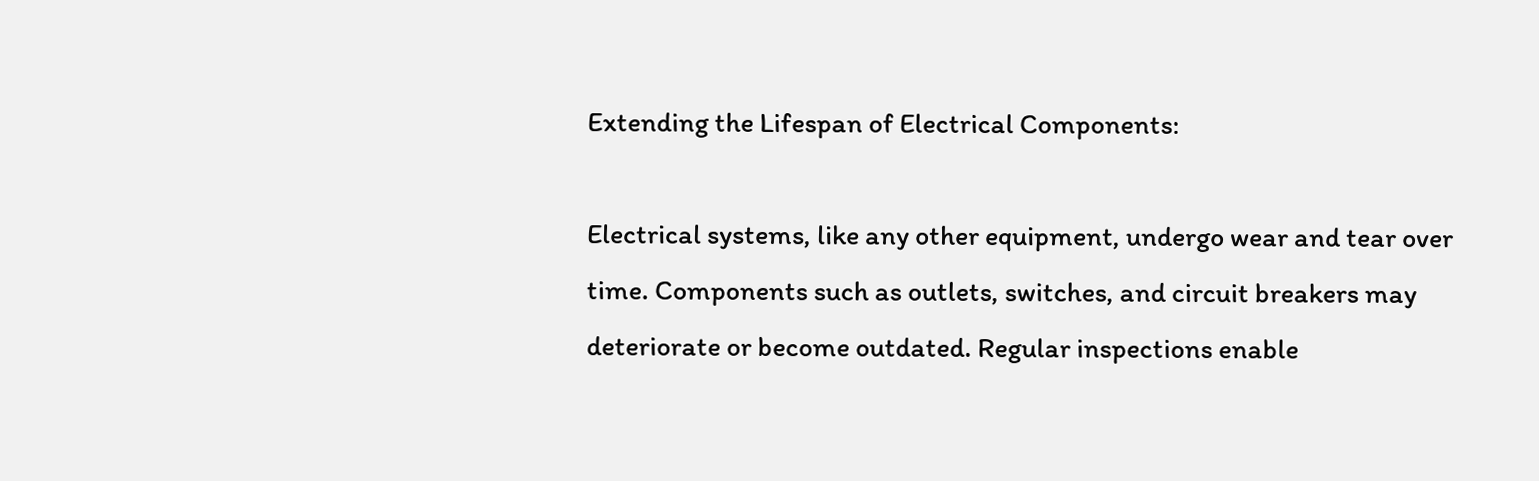Extending the Lifespan of Electrical Components:

Electrical systems, like any other equipment, undergo wear and tear over time. Components such as outlets, switches, and circuit breakers may deteriorate or become outdated. Regular inspections enable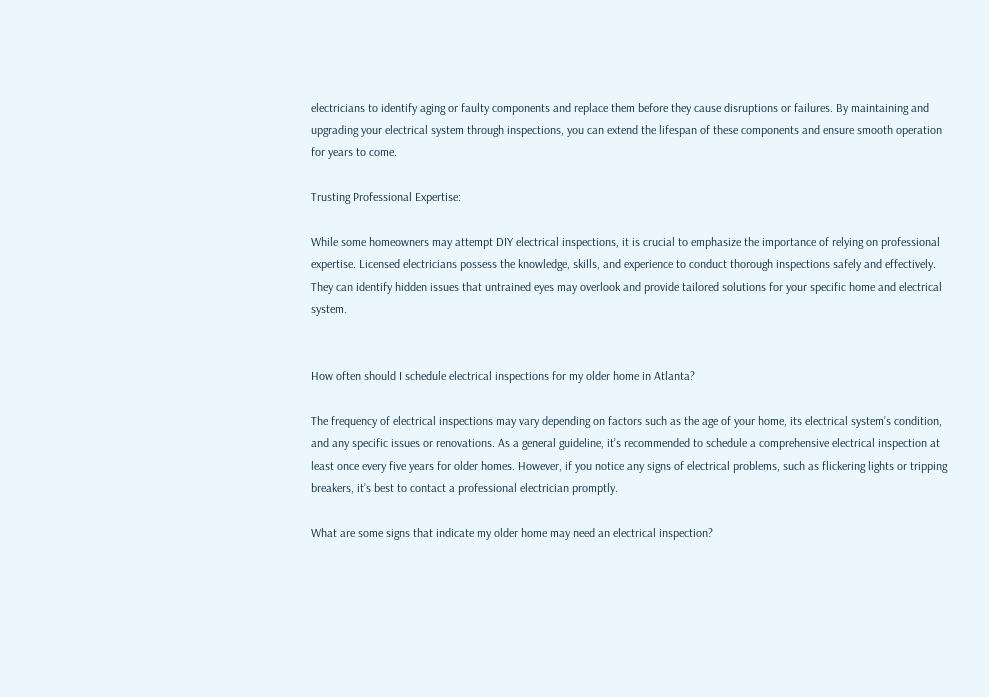electricians to identify aging or faulty components and replace them before they cause disruptions or failures. By maintaining and upgrading your electrical system through inspections, you can extend the lifespan of these components and ensure smooth operation for years to come.

Trusting Professional Expertise:

While some homeowners may attempt DIY electrical inspections, it is crucial to emphasize the importance of relying on professional expertise. Licensed electricians possess the knowledge, skills, and experience to conduct thorough inspections safely and effectively. They can identify hidden issues that untrained eyes may overlook and provide tailored solutions for your specific home and electrical system.


How often should I schedule electrical inspections for my older home in Atlanta?

The frequency of electrical inspections may vary depending on factors such as the age of your home, its electrical system’s condition, and any specific issues or renovations. As a general guideline, it’s recommended to schedule a comprehensive electrical inspection at least once every five years for older homes. However, if you notice any signs of electrical problems, such as flickering lights or tripping breakers, it’s best to contact a professional electrician promptly.

What are some signs that indicate my older home may need an electrical inspection?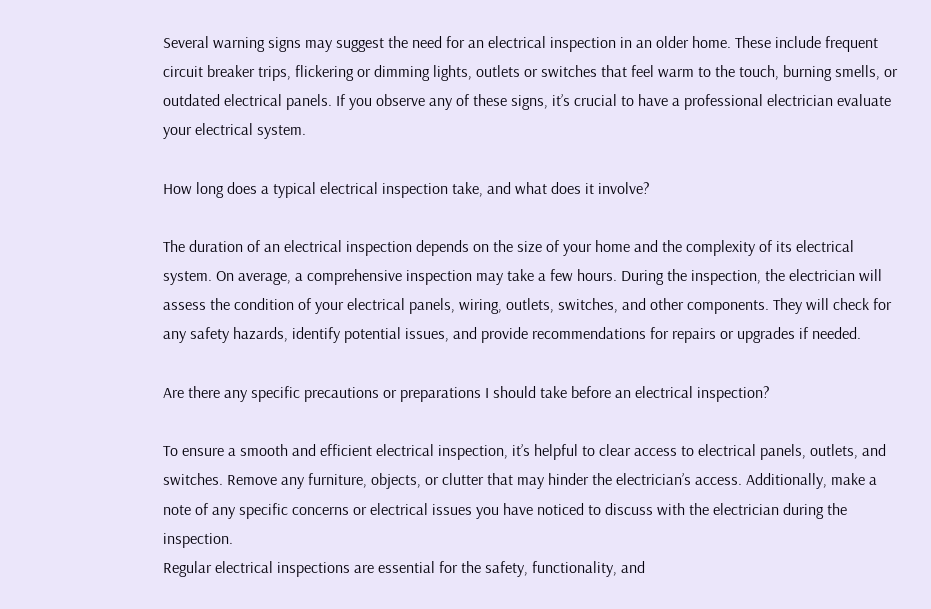Several warning signs may suggest the need for an electrical inspection in an older home. These include frequent circuit breaker trips, flickering or dimming lights, outlets or switches that feel warm to the touch, burning smells, or outdated electrical panels. If you observe any of these signs, it’s crucial to have a professional electrician evaluate your electrical system.

How long does a typical electrical inspection take, and what does it involve?

The duration of an electrical inspection depends on the size of your home and the complexity of its electrical system. On average, a comprehensive inspection may take a few hours. During the inspection, the electrician will assess the condition of your electrical panels, wiring, outlets, switches, and other components. They will check for any safety hazards, identify potential issues, and provide recommendations for repairs or upgrades if needed.

Are there any specific precautions or preparations I should take before an electrical inspection?

To ensure a smooth and efficient electrical inspection, it’s helpful to clear access to electrical panels, outlets, and switches. Remove any furniture, objects, or clutter that may hinder the electrician’s access. Additionally, make a note of any specific concerns or electrical issues you have noticed to discuss with the electrician during the inspection.
Regular electrical inspections are essential for the safety, functionality, and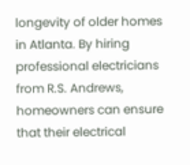longevity of older homes in Atlanta. By hiring professional electricians from R.S. Andrews, homeowners can ensure that their electrical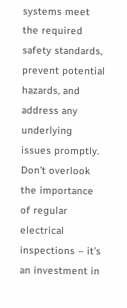systems meet the required safety standards, prevent potential hazards, and address any underlying issues promptly. Don’t overlook the importance of regular electrical inspections – it’s an investment in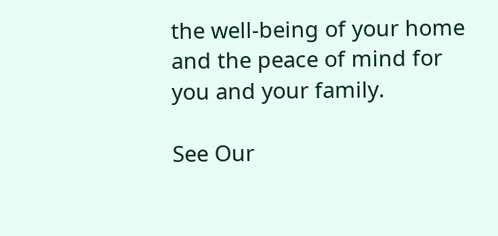the well-being of your home and the peace of mind for you and your family.

See Our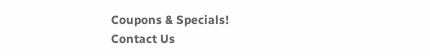Coupons & Specials!
Contact Us